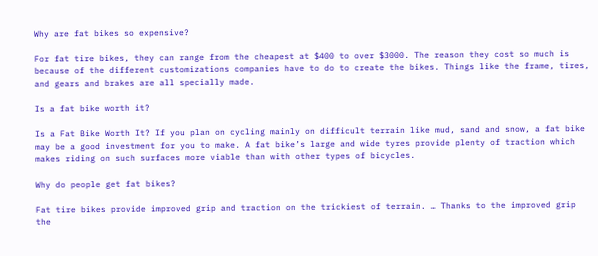Why are fat bikes so expensive?

For fat tire bikes, they can range from the cheapest at $400 to over $3000. The reason they cost so much is because of the different customizations companies have to do to create the bikes. Things like the frame, tires, and gears and brakes are all specially made.

Is a fat bike worth it?

Is a Fat Bike Worth It? If you plan on cycling mainly on difficult terrain like mud, sand and snow, a fat bike may be a good investment for you to make. A fat bike’s large and wide tyres provide plenty of traction which makes riding on such surfaces more viable than with other types of bicycles.

Why do people get fat bikes?

Fat tire bikes provide improved grip and traction on the trickiest of terrain. … Thanks to the improved grip the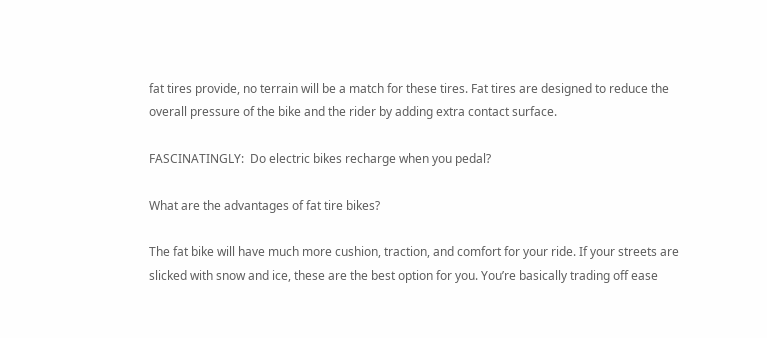fat tires provide, no terrain will be a match for these tires. Fat tires are designed to reduce the overall pressure of the bike and the rider by adding extra contact surface.

FASCINATINGLY:  Do electric bikes recharge when you pedal?

What are the advantages of fat tire bikes?

The fat bike will have much more cushion, traction, and comfort for your ride. If your streets are slicked with snow and ice, these are the best option for you. You’re basically trading off ease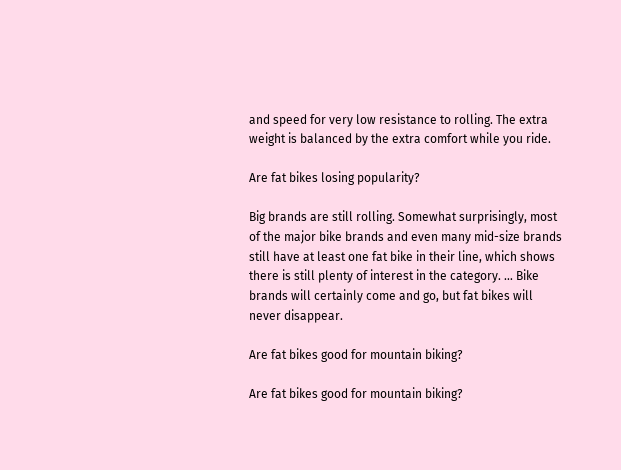and speed for very low resistance to rolling. The extra weight is balanced by the extra comfort while you ride.

Are fat bikes losing popularity?

Big brands are still rolling. Somewhat surprisingly, most of the major bike brands and even many mid-size brands still have at least one fat bike in their line, which shows there is still plenty of interest in the category. … Bike brands will certainly come and go, but fat bikes will never disappear.

Are fat bikes good for mountain biking?

Are fat bikes good for mountain biking?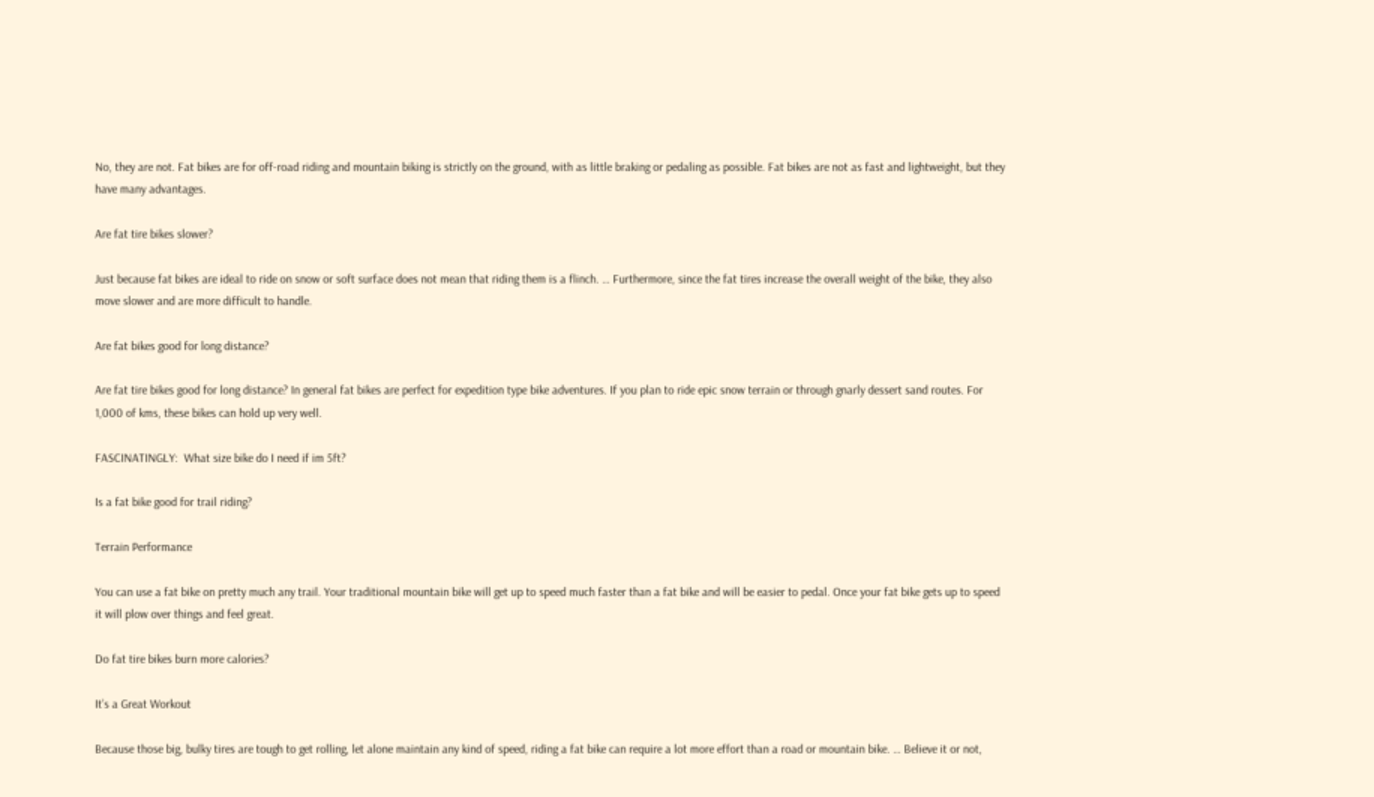No, they are not. Fat bikes are for off-road riding and mountain biking is strictly on the ground, with as little braking or pedaling as possible. Fat bikes are not as fast and lightweight, but they have many advantages.

Are fat tire bikes slower?

Just because fat bikes are ideal to ride on snow or soft surface does not mean that riding them is a flinch. … Furthermore, since the fat tires increase the overall weight of the bike, they also move slower and are more difficult to handle.

Are fat bikes good for long distance?

Are fat tire bikes good for long distance? In general fat bikes are perfect for expedition type bike adventures. If you plan to ride epic snow terrain or through gnarly dessert sand routes. For 1,000 of kms, these bikes can hold up very well.

FASCINATINGLY:  What size bike do I need if im 5ft?

Is a fat bike good for trail riding?

Terrain Performance

You can use a fat bike on pretty much any trail. Your traditional mountain bike will get up to speed much faster than a fat bike and will be easier to pedal. Once your fat bike gets up to speed it will plow over things and feel great.

Do fat tire bikes burn more calories?

It’s a Great Workout

Because those big, bulky tires are tough to get rolling, let alone maintain any kind of speed, riding a fat bike can require a lot more effort than a road or mountain bike. … Believe it or not,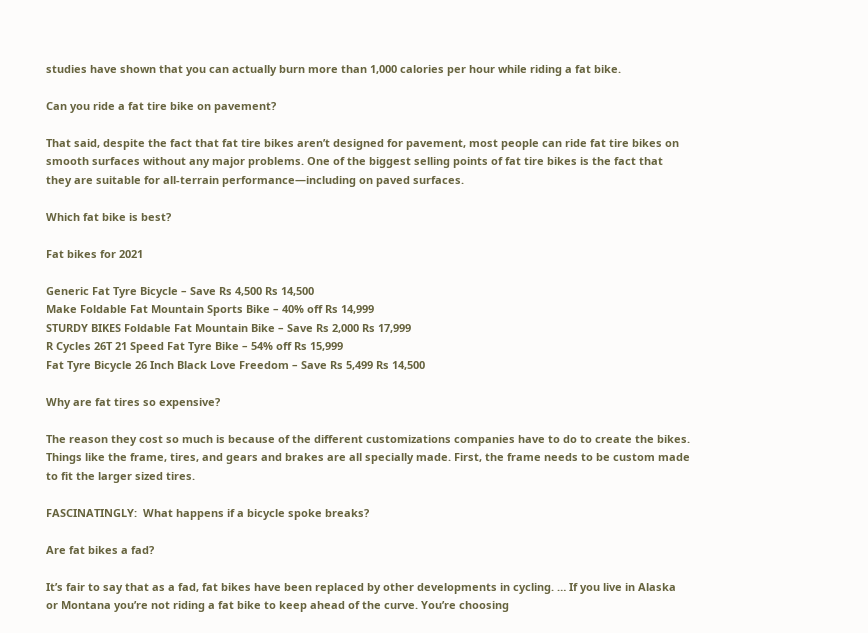studies have shown that you can actually burn more than 1,000 calories per hour while riding a fat bike.

Can you ride a fat tire bike on pavement?

That said, despite the fact that fat tire bikes aren’t designed for pavement, most people can ride fat tire bikes on smooth surfaces without any major problems. One of the biggest selling points of fat tire bikes is the fact that they are suitable for all-terrain performance—including on paved surfaces.

Which fat bike is best?

Fat bikes for 2021

Generic Fat Tyre Bicycle – Save Rs 4,500 Rs 14,500
Make Foldable Fat Mountain Sports Bike – 40% off Rs 14,999
STURDY BIKES Foldable Fat Mountain Bike – Save Rs 2,000 Rs 17,999
R Cycles 26T 21 Speed Fat Tyre Bike – 54% off Rs 15,999
Fat Tyre Bicycle 26 Inch Black Love Freedom – Save Rs 5,499 Rs 14,500

Why are fat tires so expensive?

The reason they cost so much is because of the different customizations companies have to do to create the bikes. Things like the frame, tires, and gears and brakes are all specially made. First, the frame needs to be custom made to fit the larger sized tires.

FASCINATINGLY:  What happens if a bicycle spoke breaks?

Are fat bikes a fad?

It’s fair to say that as a fad, fat bikes have been replaced by other developments in cycling. … If you live in Alaska or Montana you’re not riding a fat bike to keep ahead of the curve. You’re choosing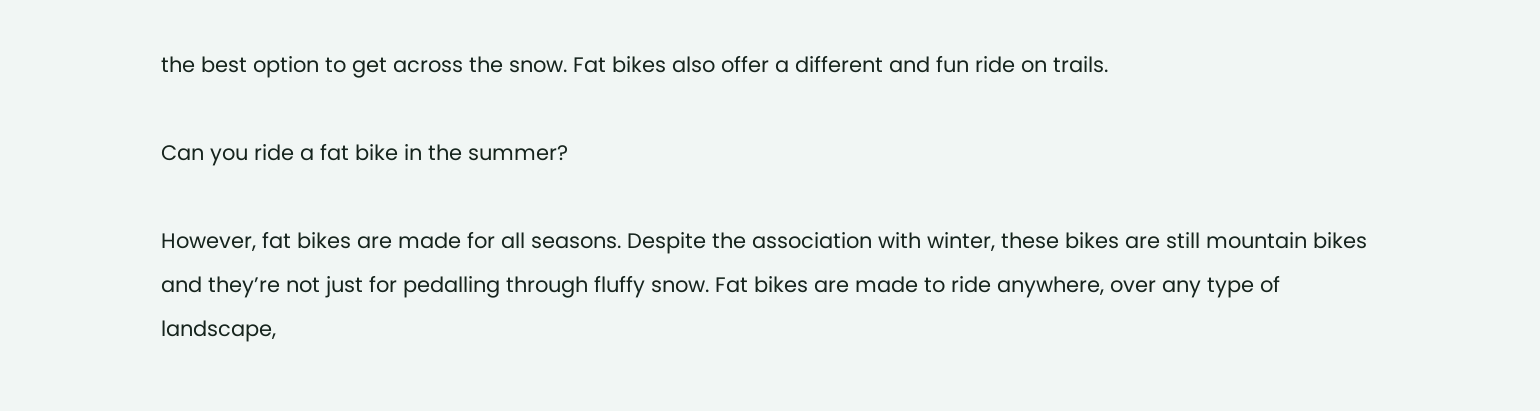the best option to get across the snow. Fat bikes also offer a different and fun ride on trails.

Can you ride a fat bike in the summer?

However, fat bikes are made for all seasons. Despite the association with winter, these bikes are still mountain bikes and they’re not just for pedalling through fluffy snow. Fat bikes are made to ride anywhere, over any type of landscape,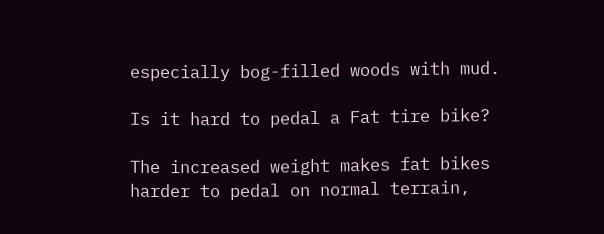especially bog-filled woods with mud.

Is it hard to pedal a Fat tire bike?

The increased weight makes fat bikes harder to pedal on normal terrain,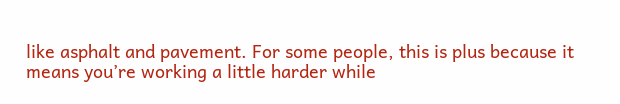like asphalt and pavement. For some people, this is plus because it means you’re working a little harder while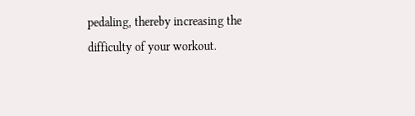pedaling, thereby increasing the difficulty of your workout.